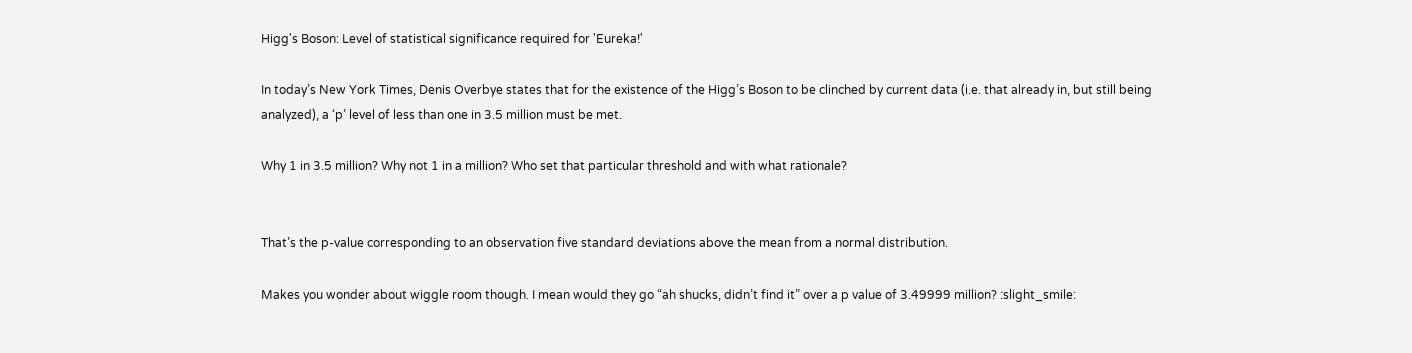Higg's Boson: Level of statistical significance required for 'Eureka!'

In today’s New York Times, Denis Overbye states that for the existence of the Higg’s Boson to be clinched by current data (i.e. that already in, but still being analyzed), a ‘p’ level of less than one in 3.5 million must be met.

Why 1 in 3.5 million? Why not 1 in a million? Who set that particular threshold and with what rationale?


That’s the p-value corresponding to an observation five standard deviations above the mean from a normal distribution.

Makes you wonder about wiggle room though. I mean would they go “ah shucks, didn’t find it” over a p value of 3.49999 million? :slight_smile: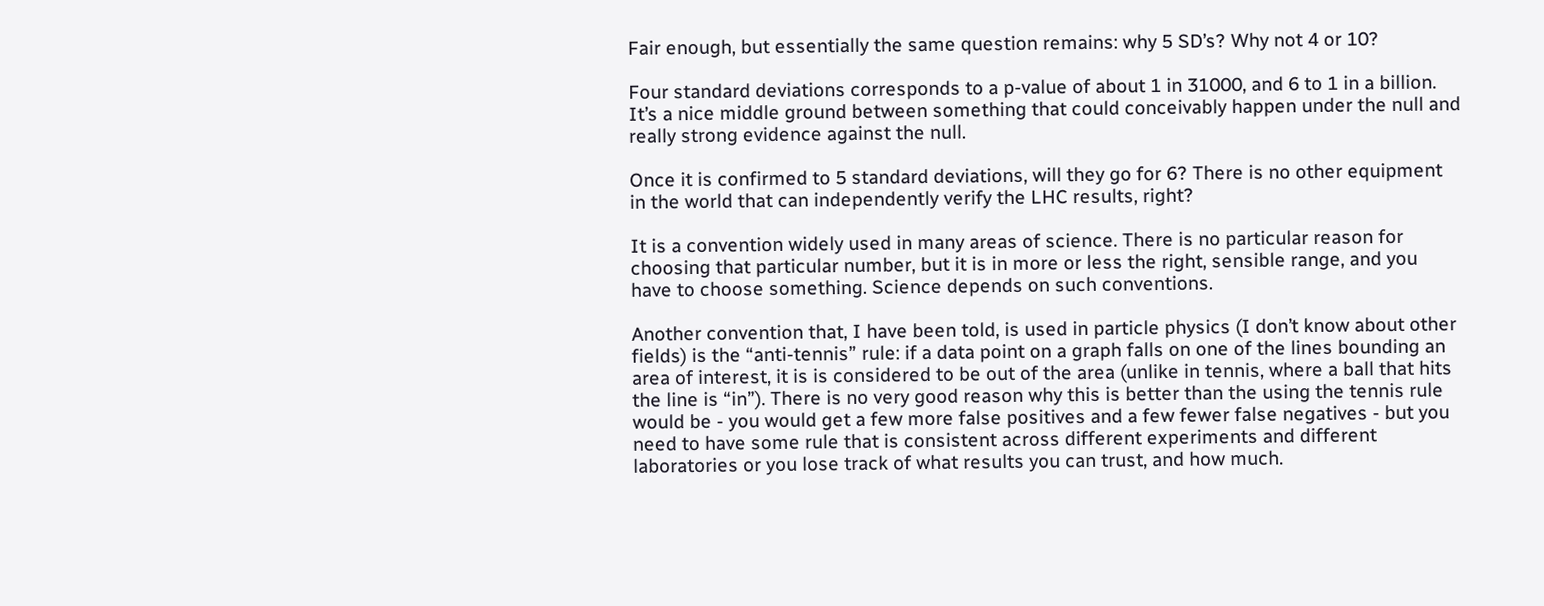Fair enough, but essentially the same question remains: why 5 SD’s? Why not 4 or 10?

Four standard deviations corresponds to a p-value of about 1 in 31000, and 6 to 1 in a billion. It’s a nice middle ground between something that could conceivably happen under the null and really strong evidence against the null.

Once it is confirmed to 5 standard deviations, will they go for 6? There is no other equipment in the world that can independently verify the LHC results, right?

It is a convention widely used in many areas of science. There is no particular reason for choosing that particular number, but it is in more or less the right, sensible range, and you have to choose something. Science depends on such conventions.

Another convention that, I have been told, is used in particle physics (I don’t know about other fields) is the “anti-tennis” rule: if a data point on a graph falls on one of the lines bounding an area of interest, it is is considered to be out of the area (unlike in tennis, where a ball that hits the line is “in”). There is no very good reason why this is better than the using the tennis rule would be - you would get a few more false positives and a few fewer false negatives - but you need to have some rule that is consistent across different experiments and different laboratories or you lose track of what results you can trust, and how much.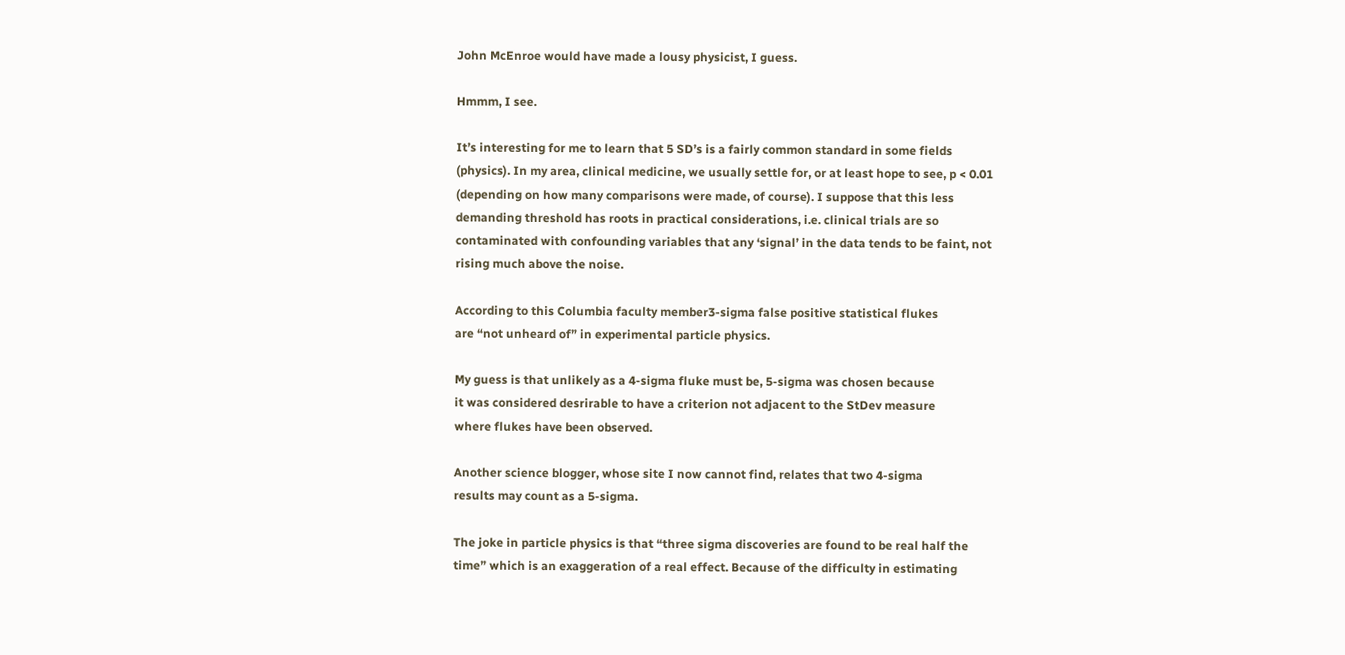John McEnroe would have made a lousy physicist, I guess.

Hmmm, I see.

It’s interesting for me to learn that 5 SD’s is a fairly common standard in some fields (physics). In my area, clinical medicine, we usually settle for, or at least hope to see, p < 0.01 (depending on how many comparisons were made, of course). I suppose that this less demanding threshold has roots in practical considerations, i.e. clinical trials are so contaminated with confounding variables that any ‘signal’ in the data tends to be faint, not rising much above the noise.

According to this Columbia faculty member3-sigma false positive statistical flukes
are “not unheard of” in experimental particle physics.

My guess is that unlikely as a 4-sigma fluke must be, 5-sigma was chosen because
it was considered desrirable to have a criterion not adjacent to the StDev measure
where flukes have been observed.

Another science blogger, whose site I now cannot find, relates that two 4-sigma
results may count as a 5-sigma.

The joke in particle physics is that “three sigma discoveries are found to be real half the time” which is an exaggeration of a real effect. Because of the difficulty in estimating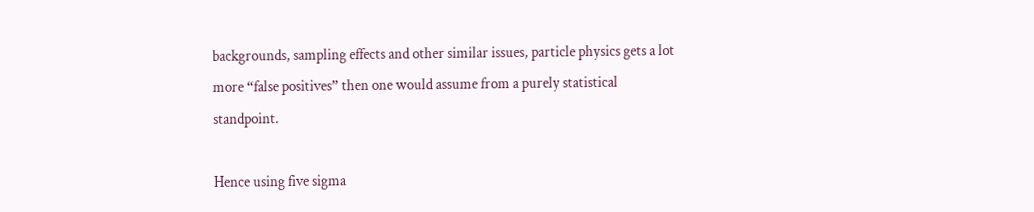backgrounds, sampling effects and other similar issues, particle physics gets a lot more “false positives” then one would assume from a purely statistical standpoint.

Hence using five sigma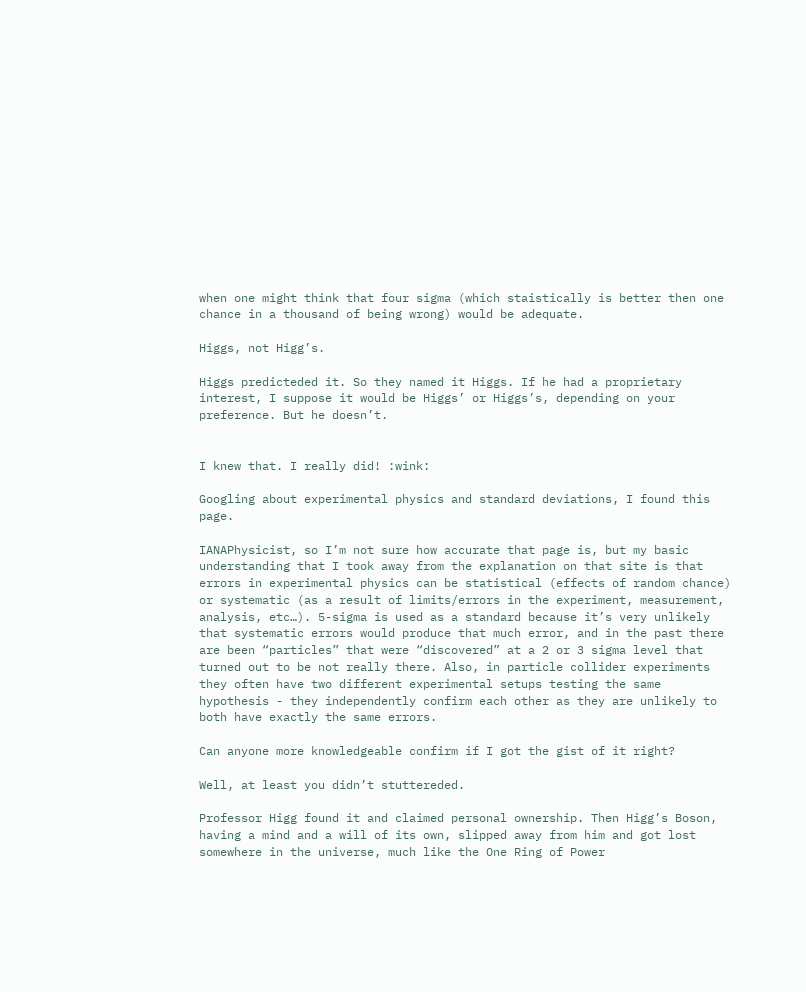when one might think that four sigma (which staistically is better then one chance in a thousand of being wrong) would be adequate.

Higgs, not Higg’s.

Higgs predicteded it. So they named it Higgs. If he had a proprietary interest, I suppose it would be Higgs’ or Higgs’s, depending on your preference. But he doesn’t.


I knew that. I really did! :wink:

Googling about experimental physics and standard deviations, I found this page.

IANAPhysicist, so I’m not sure how accurate that page is, but my basic understanding that I took away from the explanation on that site is that errors in experimental physics can be statistical (effects of random chance) or systematic (as a result of limits/errors in the experiment, measurement, analysis, etc…). 5-sigma is used as a standard because it’s very unlikely that systematic errors would produce that much error, and in the past there are been “particles” that were “discovered” at a 2 or 3 sigma level that turned out to be not really there. Also, in particle collider experiments they often have two different experimental setups testing the same hypothesis - they independently confirm each other as they are unlikely to both have exactly the same errors.

Can anyone more knowledgeable confirm if I got the gist of it right?

Well, at least you didn’t stuttereded.

Professor Higg found it and claimed personal ownership. Then Higg’s Boson, having a mind and a will of its own, slipped away from him and got lost somewhere in the universe, much like the One Ring of Power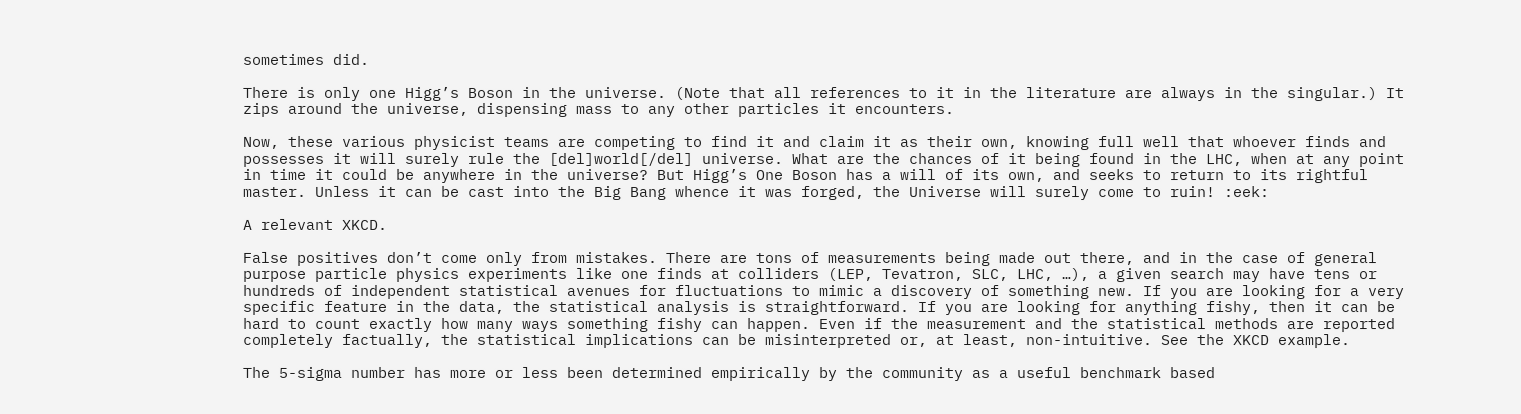sometimes did.

There is only one Higg’s Boson in the universe. (Note that all references to it in the literature are always in the singular.) It zips around the universe, dispensing mass to any other particles it encounters.

Now, these various physicist teams are competing to find it and claim it as their own, knowing full well that whoever finds and possesses it will surely rule the [del]world[/del] universe. What are the chances of it being found in the LHC, when at any point in time it could be anywhere in the universe? But Higg’s One Boson has a will of its own, and seeks to return to its rightful master. Unless it can be cast into the Big Bang whence it was forged, the Universe will surely come to ruin! :eek:

A relevant XKCD.

False positives don’t come only from mistakes. There are tons of measurements being made out there, and in the case of general purpose particle physics experiments like one finds at colliders (LEP, Tevatron, SLC, LHC, …), a given search may have tens or hundreds of independent statistical avenues for fluctuations to mimic a discovery of something new. If you are looking for a very specific feature in the data, the statistical analysis is straightforward. If you are looking for anything fishy, then it can be hard to count exactly how many ways something fishy can happen. Even if the measurement and the statistical methods are reported completely factually, the statistical implications can be misinterpreted or, at least, non-intuitive. See the XKCD example.

The 5-sigma number has more or less been determined empirically by the community as a useful benchmark based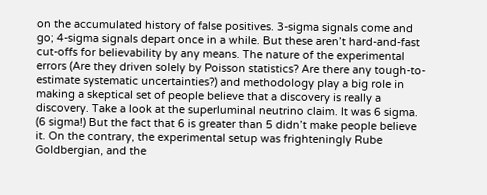on the accumulated history of false positives. 3-sigma signals come and go; 4-sigma signals depart once in a while. But these aren’t hard-and-fast cut-offs for believability by any means. The nature of the experimental errors (Are they driven solely by Poisson statistics? Are there any tough-to-estimate systematic uncertainties?) and methodology play a big role in making a skeptical set of people believe that a discovery is really a discovery. Take a look at the superluminal neutrino claim. It was 6 sigma. (6 sigma!) But the fact that 6 is greater than 5 didn’t make people believe it. On the contrary, the experimental setup was frighteningly Rube Goldbergian, and the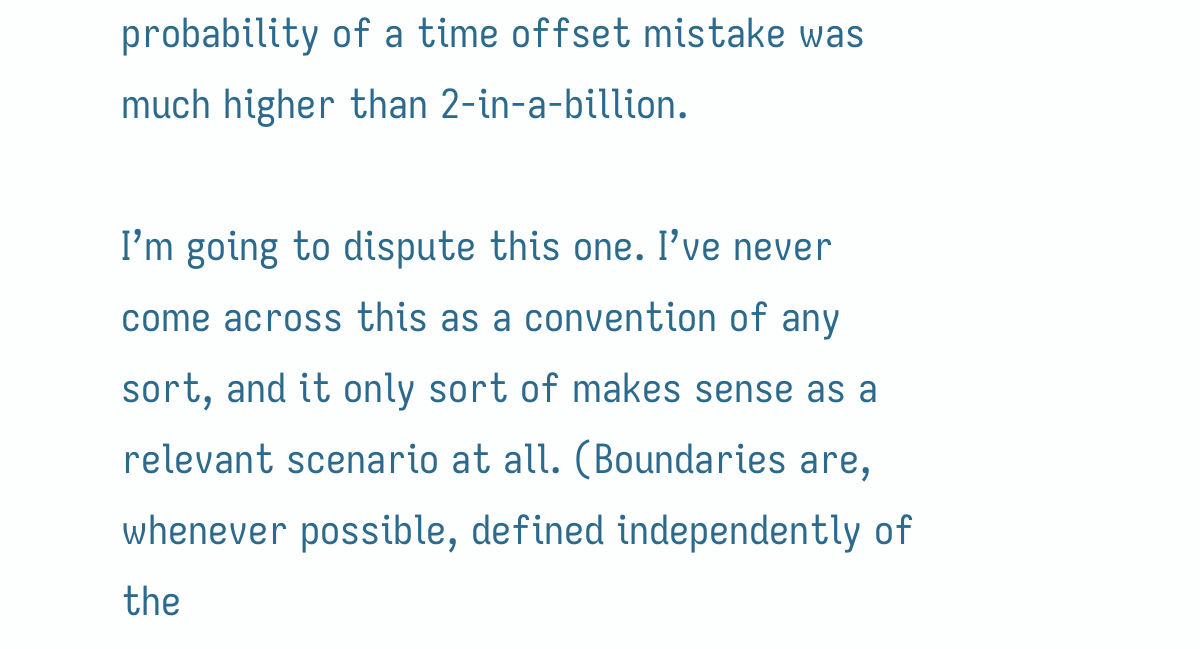probability of a time offset mistake was much higher than 2-in-a-billion.

I’m going to dispute this one. I’ve never come across this as a convention of any sort, and it only sort of makes sense as a relevant scenario at all. (Boundaries are, whenever possible, defined independently of the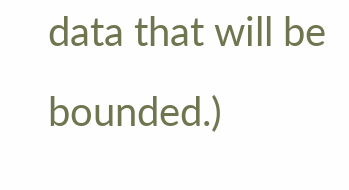data that will be bounded.)